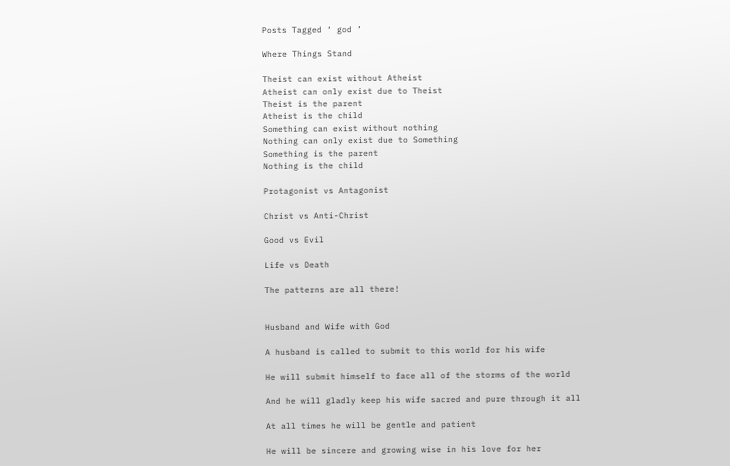Posts Tagged ‘ god ’

Where Things Stand

Theist can exist without Atheist
Atheist can only exist due to Theist
Theist is the parent
Atheist is the child
Something can exist without nothing
Nothing can only exist due to Something
Something is the parent
Nothing is the child

Protagonist vs Antagonist

Christ vs Anti-Christ

Good vs Evil

Life vs Death

The patterns are all there!


Husband and Wife with God

A husband is called to submit to this world for his wife

He will submit himself to face all of the storms of the world

And he will gladly keep his wife sacred and pure through it all

At all times he will be gentle and patient

He will be sincere and growing wise in his love for her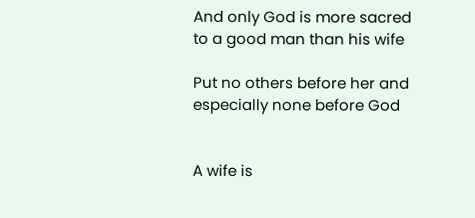And only God is more sacred to a good man than his wife

Put no others before her and especially none before God


A wife is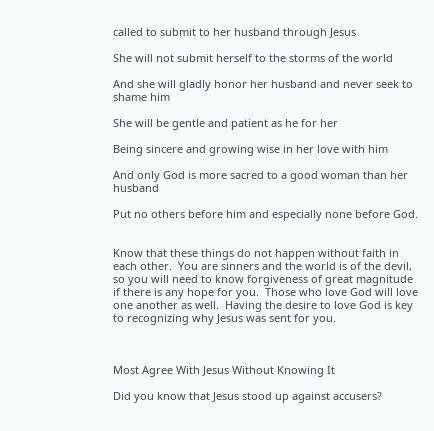called to submit to her husband through Jesus

She will not submit herself to the storms of the world

And she will gladly honor her husband and never seek to shame him

She will be gentle and patient as he for her

Being sincere and growing wise in her love with him

And only God is more sacred to a good woman than her husband

Put no others before him and especially none before God.


Know that these things do not happen without faith in each other.  You are sinners and the world is of the devil, so you will need to know forgiveness of great magnitude if there is any hope for you.  Those who love God will love one another as well.  Having the desire to love God is key to recognizing why Jesus was sent for you.



Most Agree With Jesus Without Knowing It

Did you know that Jesus stood up against accusers?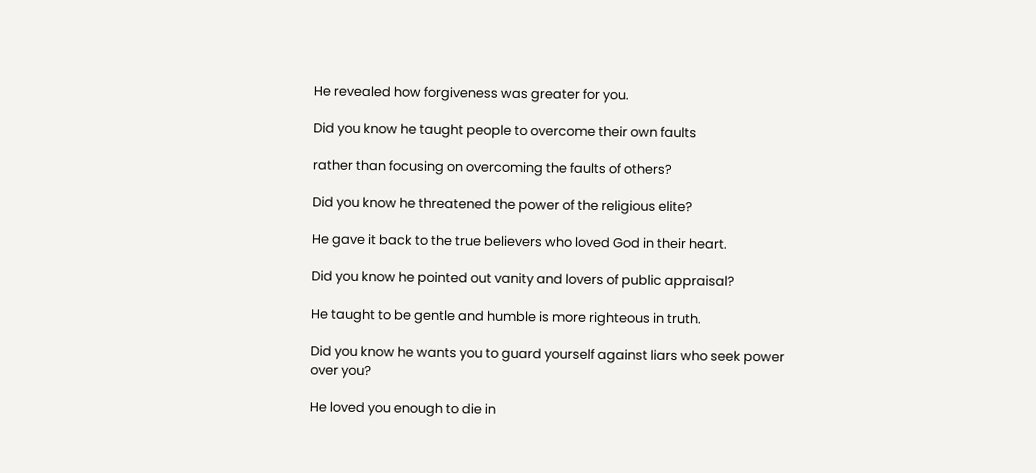He revealed how forgiveness was greater for you.

Did you know he taught people to overcome their own faults

rather than focusing on overcoming the faults of others?

Did you know he threatened the power of the religious elite?

He gave it back to the true believers who loved God in their heart.

Did you know he pointed out vanity and lovers of public appraisal?

He taught to be gentle and humble is more righteous in truth.

Did you know he wants you to guard yourself against liars who seek power over you?

He loved you enough to die in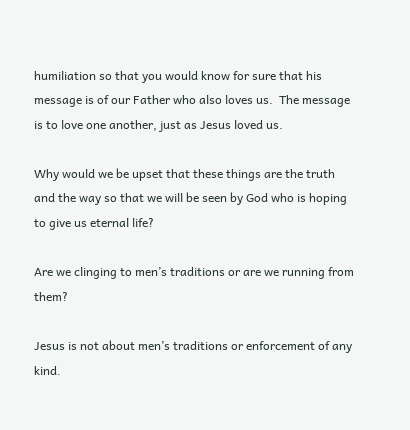humiliation so that you would know for sure that his message is of our Father who also loves us.  The message is to love one another, just as Jesus loved us.

Why would we be upset that these things are the truth and the way so that we will be seen by God who is hoping to give us eternal life?

Are we clinging to men’s traditions or are we running from them?

Jesus is not about men’s traditions or enforcement of any kind.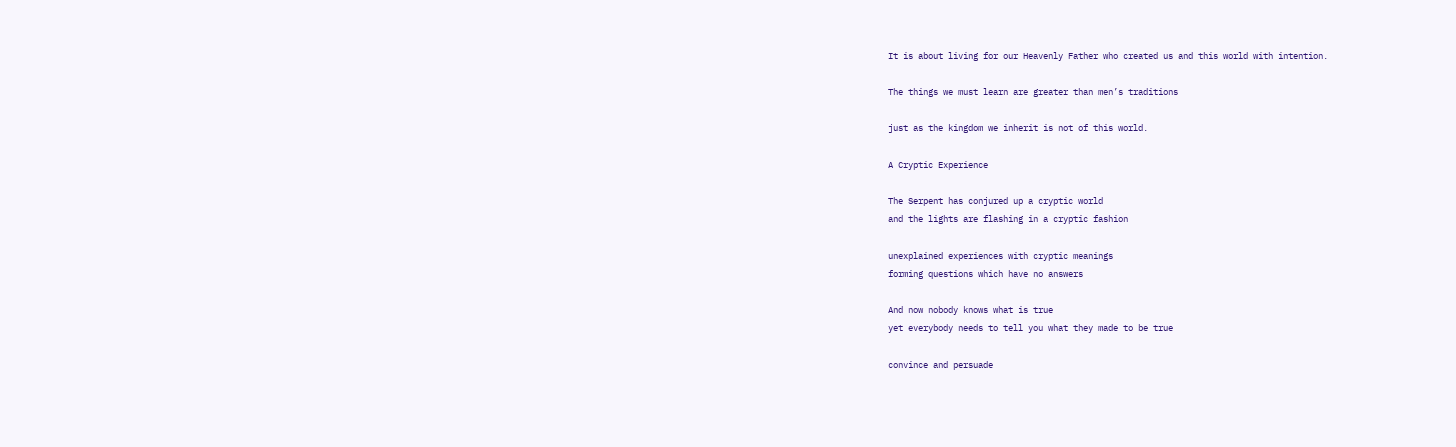It is about living for our Heavenly Father who created us and this world with intention.

The things we must learn are greater than men’s traditions

just as the kingdom we inherit is not of this world.

A Cryptic Experience

The Serpent has conjured up a cryptic world
and the lights are flashing in a cryptic fashion

unexplained experiences with cryptic meanings
forming questions which have no answers

And now nobody knows what is true
yet everybody needs to tell you what they made to be true

convince and persuade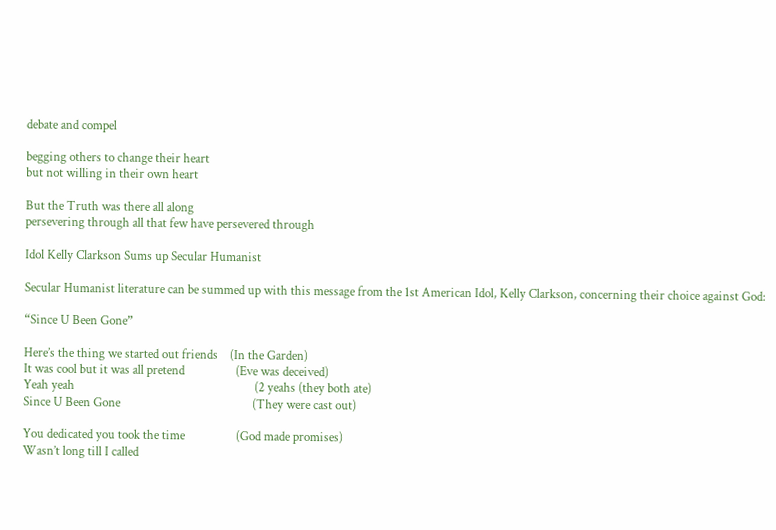debate and compel

begging others to change their heart
but not willing in their own heart

But the Truth was there all along
persevering through all that few have persevered through

Idol Kelly Clarkson Sums up Secular Humanist

Secular Humanist literature can be summed up with this message from the 1st American Idol, Kelly Clarkson, concerning their choice against God:

“Since U Been Gone”

Here’s the thing we started out friends    (In the Garden)
It was cool but it was all pretend                 (Eve was deceived)
Yeah yeah                                                            (2 yeahs (they both ate)
Since U Been Gone                                            (They were cast out)

You dedicated you took the time                 (God made promises)
Wasn’t long till I called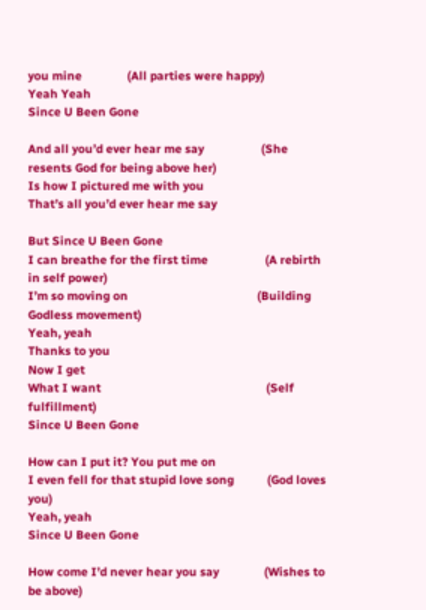you mine               (All parties were happy)
Yeah Yeah
Since U Been Gone

And all you’d ever hear me say                   (She resents God for being above her)
Is how I pictured me with you
That’s all you’d ever hear me say

But Since U Been Gone
I can breathe for the first time                   (A rebirth in self power)
I’m so moving on                                           (Building Godless movement)
Yeah, yeah
Thanks to you
Now I get
What I want                                                       (Self fulfillment)
Since U Been Gone

How can I put it? You put me on
I even fell for that stupid love song           (God loves you)
Yeah, yeah
Since U Been Gone

How come I’d never hear you say               (Wishes to be above)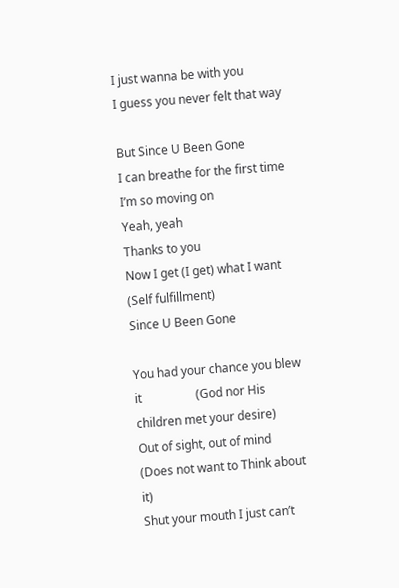I just wanna be with you
I guess you never felt that way

But Since U Been Gone
I can breathe for the first time
I’m so moving on
Yeah, yeah
Thanks to you
Now I get (I get) what I want                           (Self fulfillment)
Since U Been Gone

You had your chance you blew it                  (God nor His children met your desire)
Out of sight, out of mind                                (Does not want to Think about it)
Shut your mouth I just can’t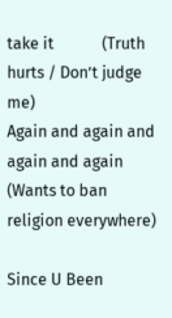take it            (Truth hurts / Don’t judge me)
Again and again and again and again         (Wants to ban religion everywhere)

Since U Been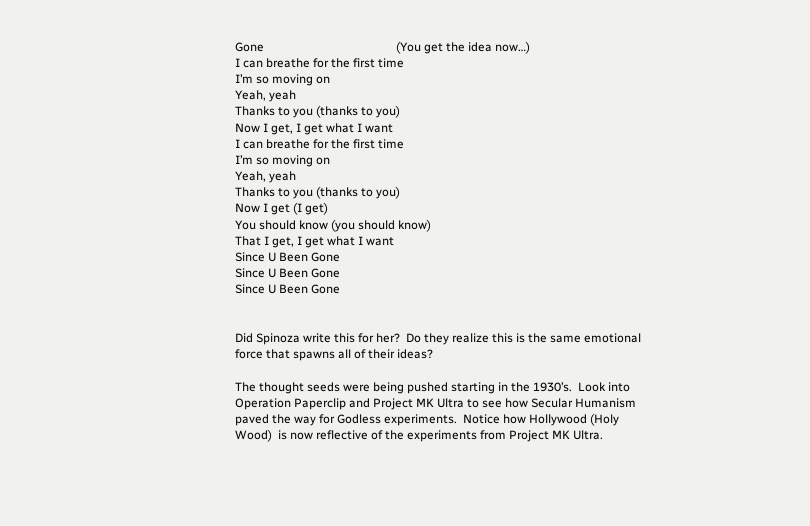Gone                                            (You get the idea now…)
I can breathe for the first time
I’m so moving on
Yeah, yeah
Thanks to you (thanks to you)
Now I get, I get what I want
I can breathe for the first time
I’m so moving on
Yeah, yeah
Thanks to you (thanks to you)
Now I get (I get)
You should know (you should know)
That I get, I get what I want
Since U Been Gone
Since U Been Gone
Since U Been Gone


Did Spinoza write this for her?  Do they realize this is the same emotional force that spawns all of their ideas?

The thought seeds were being pushed starting in the 1930’s.  Look into Operation Paperclip and Project MK Ultra to see how Secular Humanism paved the way for Godless experiments.  Notice how Hollywood (Holy Wood)  is now reflective of the experiments from Project MK Ultra.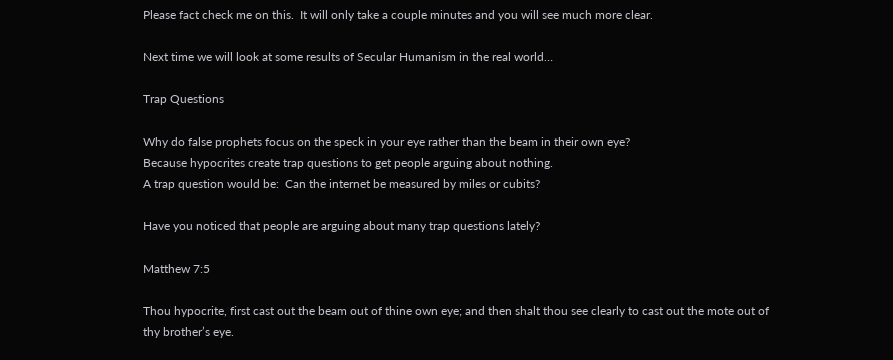Please fact check me on this.  It will only take a couple minutes and you will see much more clear.

Next time we will look at some results of Secular Humanism in the real world…

Trap Questions

Why do false prophets focus on the speck in your eye rather than the beam in their own eye?
Because hypocrites create trap questions to get people arguing about nothing.
A trap question would be:  Can the internet be measured by miles or cubits?

Have you noticed that people are arguing about many trap questions lately?

Matthew 7:5

Thou hypocrite, first cast out the beam out of thine own eye; and then shalt thou see clearly to cast out the mote out of thy brother’s eye.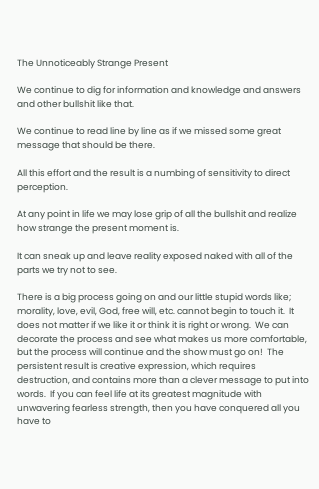The Unnoticeably Strange Present

We continue to dig for information and knowledge and answers and other bullshit like that.

We continue to read line by line as if we missed some great message that should be there.

All this effort and the result is a numbing of sensitivity to direct perception.

At any point in life we may lose grip of all the bullshit and realize how strange the present moment is.

It can sneak up and leave reality exposed naked with all of the parts we try not to see.

There is a big process going on and our little stupid words like; morality, love, evil, God, free will, etc. cannot begin to touch it.  It does not matter if we like it or think it is right or wrong.  We can decorate the process and see what makes us more comfortable, but the process will continue and the show must go on!  The persistent result is creative expression, which requires destruction, and contains more than a clever message to put into words.  If you can feel life at its greatest magnitude with unwavering fearless strength, then you have conquered all you have to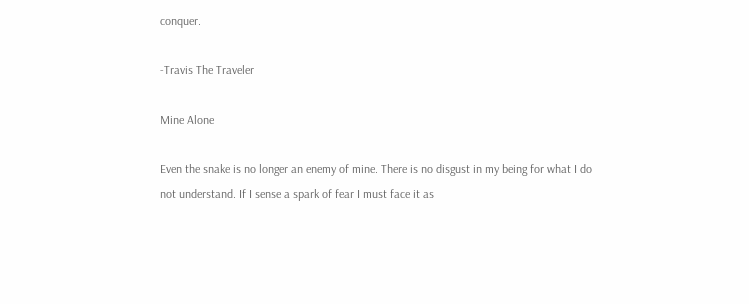conquer.

-Travis The Traveler

Mine Alone

Even the snake is no longer an enemy of mine. There is no disgust in my being for what I do not understand. If I sense a spark of fear I must face it as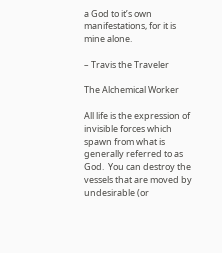a God to it’s own manifestations, for it is mine alone.

– Travis the Traveler

The Alchemical Worker

All life is the expression of invisible forces which spawn from what is generally referred to as God.  You can destroy the vessels that are moved by undesirable (or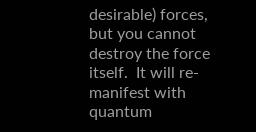desirable) forces, but you cannot destroy the force itself.  It will re-manifest with quantum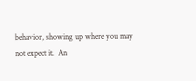behavior, showing up where you may not expect it.  An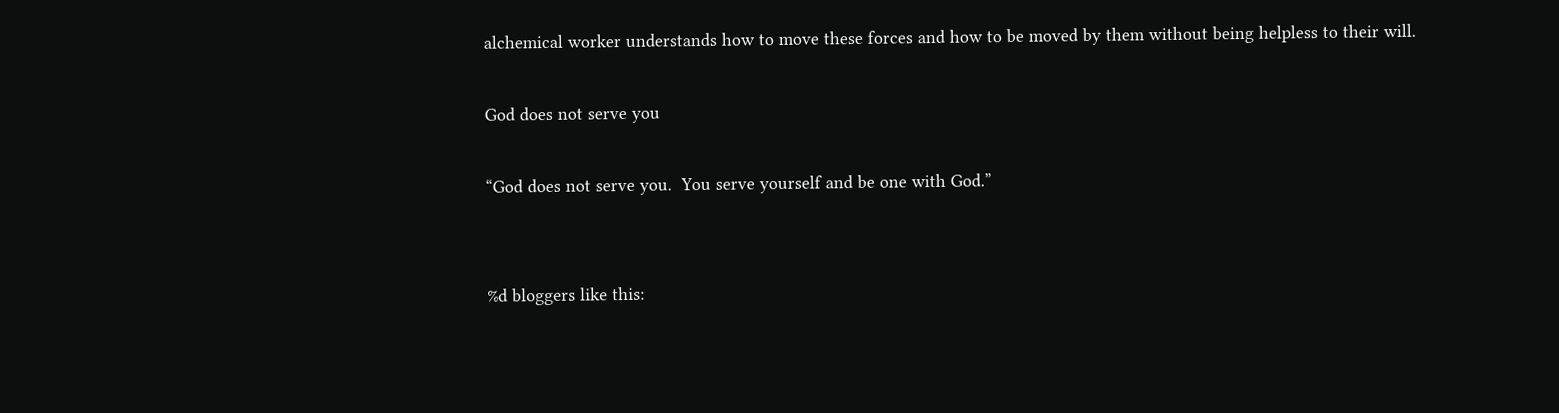alchemical worker understands how to move these forces and how to be moved by them without being helpless to their will.

God does not serve you

“God does not serve you.  You serve yourself and be one with God.”


%d bloggers like this: